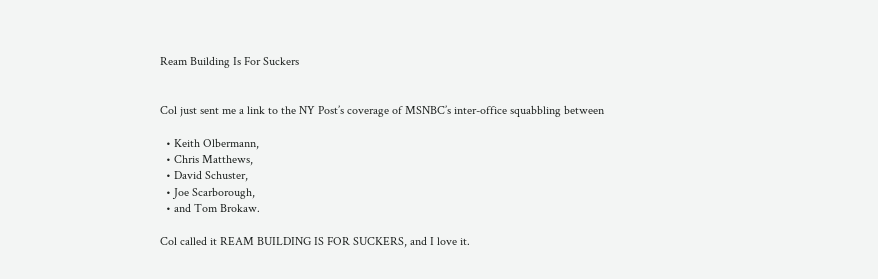Ream Building Is For Suckers


Col just sent me a link to the NY Post’s coverage of MSNBC’s inter-office squabbling between

  • Keith Olbermann,
  • Chris Matthews,
  • David Schuster,
  • Joe Scarborough,
  • and Tom Brokaw.

Col called it REAM BUILDING IS FOR SUCKERS, and I love it.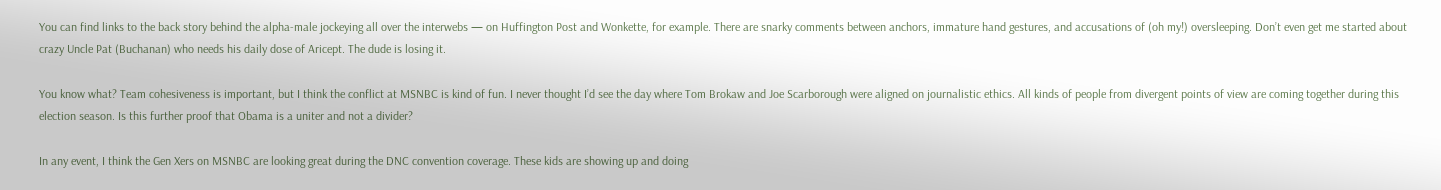You can find links to the back story behind the alpha-male jockeying all over the interwebs — on Huffington Post and Wonkette, for example. There are snarky comments between anchors, immature hand gestures, and accusations of (oh my!) oversleeping. Don’t even get me started about crazy Uncle Pat (Buchanan) who needs his daily dose of Aricept. The dude is losing it.

You know what? Team cohesiveness is important, but I think the conflict at MSNBC is kind of fun. I never thought I’d see the day where Tom Brokaw and Joe Scarborough were aligned on journalistic ethics. All kinds of people from divergent points of view are coming together during this election season. Is this further proof that Obama is a uniter and not a divider?

In any event, I think the Gen Xers on MSNBC are looking great during the DNC convention coverage. These kids are showing up and doing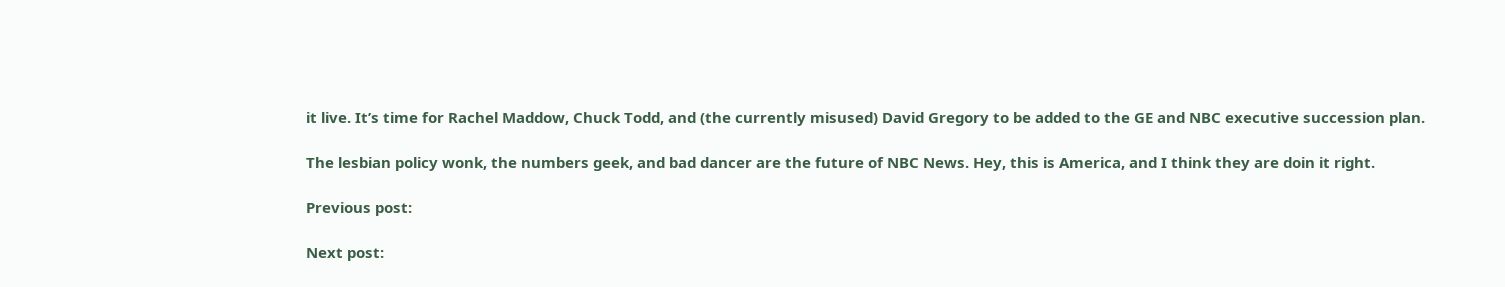it live. It’s time for Rachel Maddow, Chuck Todd, and (the currently misused) David Gregory to be added to the GE and NBC executive succession plan.

The lesbian policy wonk, the numbers geek, and bad dancer are the future of NBC News. Hey, this is America, and I think they are doin it right.

Previous post:

Next post: